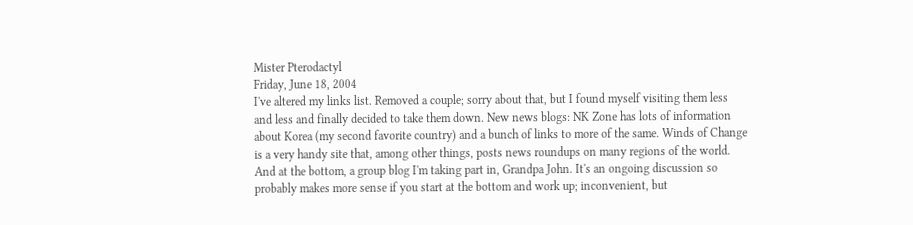Mister Pterodactyl
Friday, June 18, 2004
I've altered my links list. Removed a couple; sorry about that, but I found myself visiting them less and less and finally decided to take them down. New news blogs: NK Zone has lots of information about Korea (my second favorite country) and a bunch of links to more of the same. Winds of Change is a very handy site that, among other things, posts news roundups on many regions of the world. And at the bottom, a group blog I'm taking part in, Grandpa John. It's an ongoing discussion so probably makes more sense if you start at the bottom and work up; inconvenient, but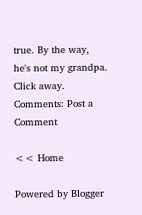true. By the way, he's not my grandpa. Click away.
Comments: Post a Comment

<< Home

Powered by Blogger